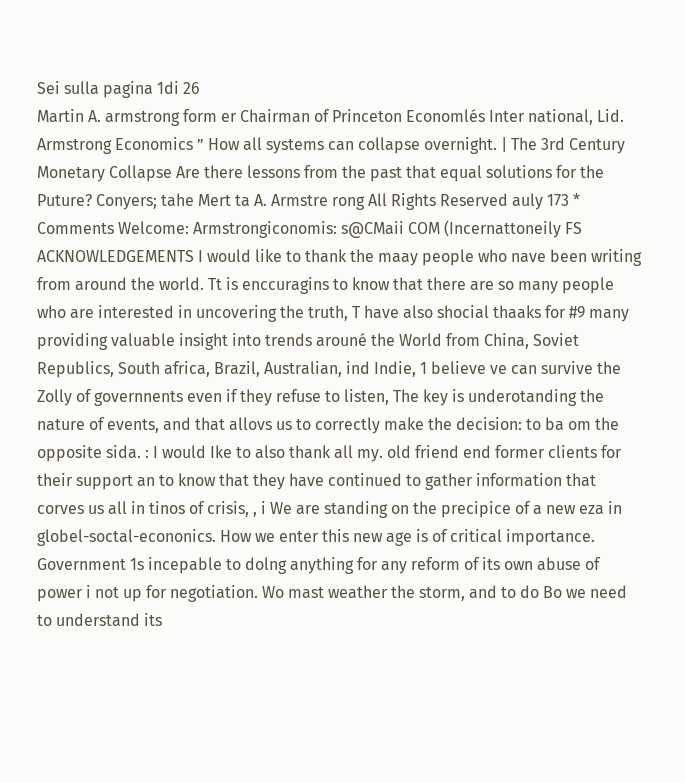Sei sulla pagina 1di 26
Martin A. armstrong form er Chairman of Princeton Economlés Inter national, Lid. Armstrong Economics ” How all systems can collapse overnight. | The 3rd Century Monetary Collapse Are there lessons from the past that equal solutions for the Puture? Conyers; tahe Mert ta A. Armstre rong All Rights Reserved auly 173 * Comments Welcome: Armstrongiconomis: s@CMaii COM (Incernattoneily FS ACKNOWLEDGEMENTS I would like to thank the maay people who nave been writing from around the world. Tt is enccuragins to know that there are so many people who are interested in uncovering the truth, T have also shocial thaaks for #9 many providing valuable insight into trends arouné the World from China, Soviet Republics, South africa, Brazil, Australian, ind Indie, 1 believe ve can survive the Zolly of governnents even if they refuse to listen, The key is underotanding the nature of events, and that allovs us to correctly make the decision: to ba om the opposite sida. : I would Ike to also thank all my. old friend end former clients for their support an to know that they have continued to gather information that corves us all in tinos of crisis, , i We are standing on the precipice of a new eza in globel-soctal-econonics. How we enter this new age is of critical importance. Government 1s incepable to dolng anything for any reform of its own abuse of power i not up for negotiation. Wo mast weather the storm, and to do Bo we need to understand its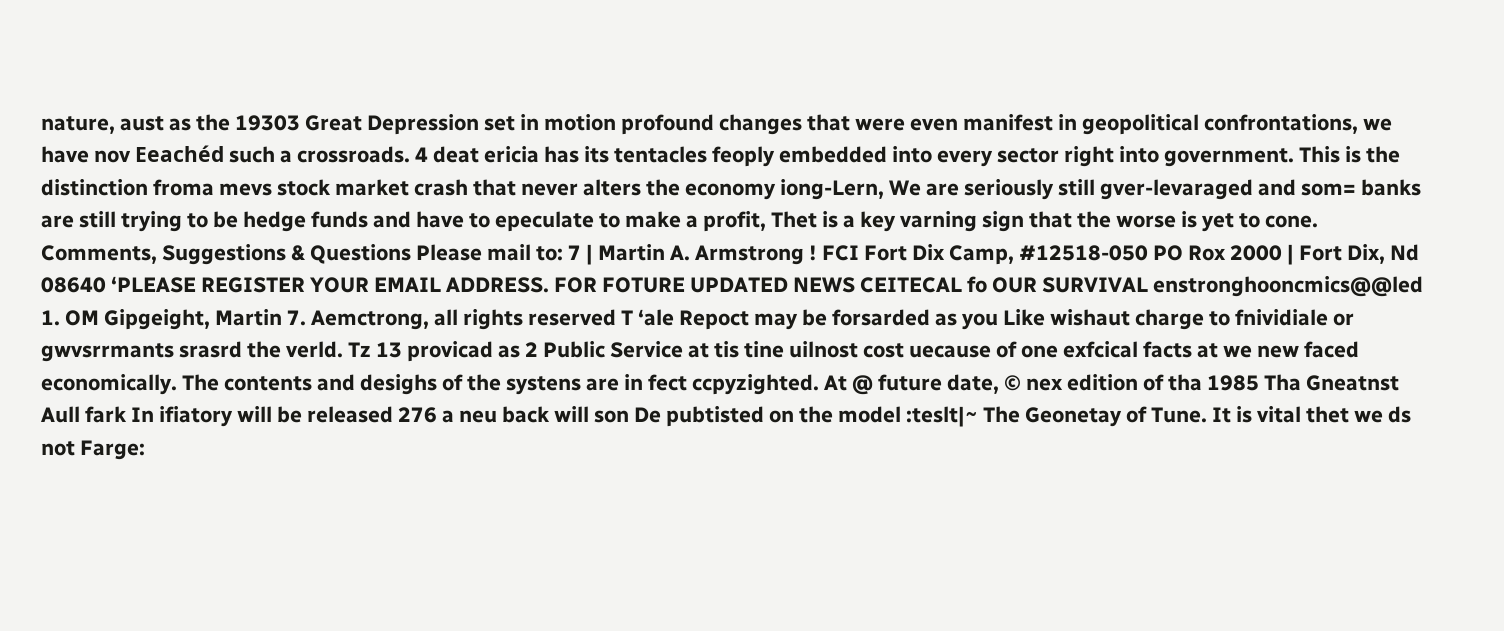nature, aust as the 19303 Great Depression set in motion profound changes that were even manifest in geopolitical confrontations, we have nov Eeachéd such a crossroads. 4 deat ericia has its tentacles feoply embedded into every sector right into government. This is the distinction froma mevs stock market crash that never alters the economy iong-Lern, We are seriously still gver-levaraged and som= banks are still trying to be hedge funds and have to epeculate to make a profit, Thet is a key varning sign that the worse is yet to cone. Comments, Suggestions & Questions Please mail to: 7 | Martin A. Armstrong ! FCI Fort Dix Camp, #12518-050 PO Rox 2000 | Fort Dix, Nd 08640 ‘PLEASE REGISTER YOUR EMAIL ADDRESS. FOR FOTURE UPDATED NEWS CEITECAL fo OUR SURVIVAL enstronghooncmics@@led 1. OM Gipgeight, Martin 7. Aemctrong, all rights reserved T ‘ale Repoct may be forsarded as you Like wishaut charge to fnividiale or gwvsrrmants srasrd the verld. Tz 13 provicad as 2 Public Service at tis tine uilnost cost uecause of one exfcical facts at we new faced economically. The contents and desighs of the systens are in fect ccpyzighted. At @ future date, © nex edition of tha 1985 Tha Gneatnst Aull fark In ifiatory will be released 276 a neu back will son De pubtisted on the model :teslt|~ The Geonetay of Tune. It is vital thet we ds not Farge: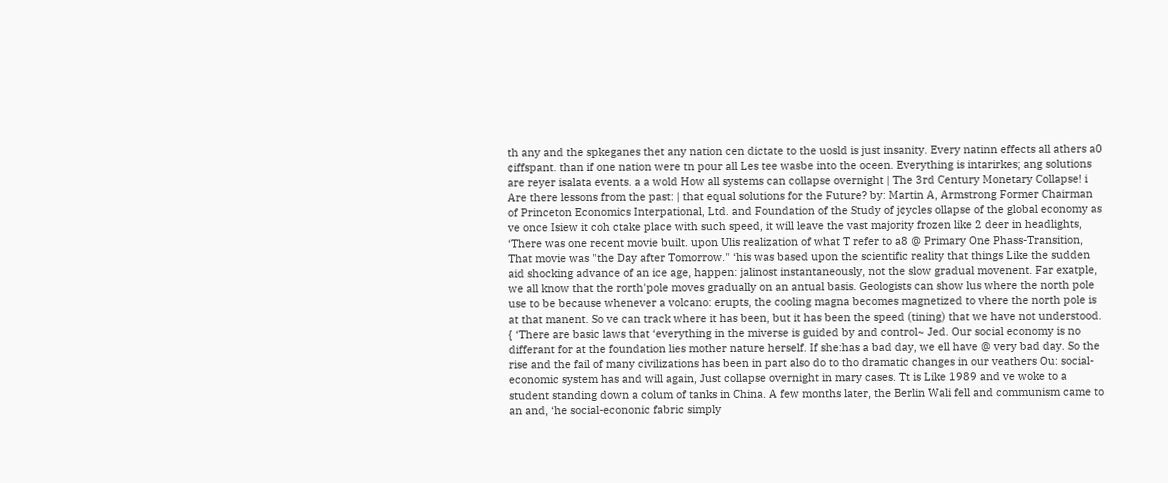th any and the spkeganes thet any nation cen dictate to the uosld is just insanity. Every natinn effects all athers a0 ¢iffspant. than if one nation were tn pour all Les tee wasbe into the oceen. Everything is intarirkes; ang solutions are reyer isalata events. a a wold How all systems can collapse overnight | The 3rd Century Monetary Collapse! i Are there lessons from the past: | that equal solutions for the Future? by: Martin A, Armstrong Former Chairman of Princeton Economics Interpational, Ltd. and Foundation of the Study of j¢ycles ollapse of the global economy as ve once Isiew it coh ctake place with such speed, it will leave the vast majority frozen like 2 deer in headlights, ‘There was one recent movie built. upon Ulis realization of what T refer to a8 @ Primary One Phass-Transition, That movie was "the Day after Tomorrow." ‘his was based upon the scientific reality that things Like the sudden aid shocking advance of an ice age, happen: jalinost instantaneously, not the slow gradual movenent. Far exatple, we all know that the rorth'pole moves gradually on an antual basis. Geologists can show lus where the north pole use to be because whenever a volcano: erupts, the cooling magna becomes magnetized to vhere the north pole is at that manent. So ve can track where it has been, but it has been the speed (tining) that we have not understood. { ‘There are basic laws that ‘everything in the miverse is guided by and control~ Jed. Our social economy is no differant for at the foundation lies mother nature herself. If she:has a bad day, we ell have @ very bad day. So the rise and the fail of many civilizations has been in part also do to tho dramatic changes in our veathers Ou: social-economic system has and will again, Just collapse overnight in mary cases. Tt is Like 1989 and ve woke to a student standing down a colum of tanks in China. A few months later, the Berlin Wali fell and communism came to an and, ‘he social-econonic fabric simply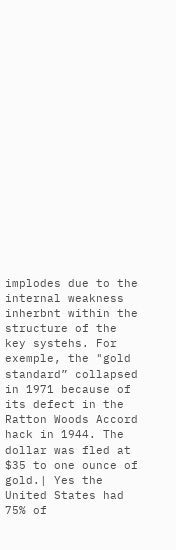implodes due to the internal weakness inherbnt within the structure of the key systehs. For exemple, the "gold standard” collapsed in 1971 because of its defect in the Ratton Woods Accord hack in 1944. The dollar was fled at $35 to one ounce of gold.| Yes the United States had 75% of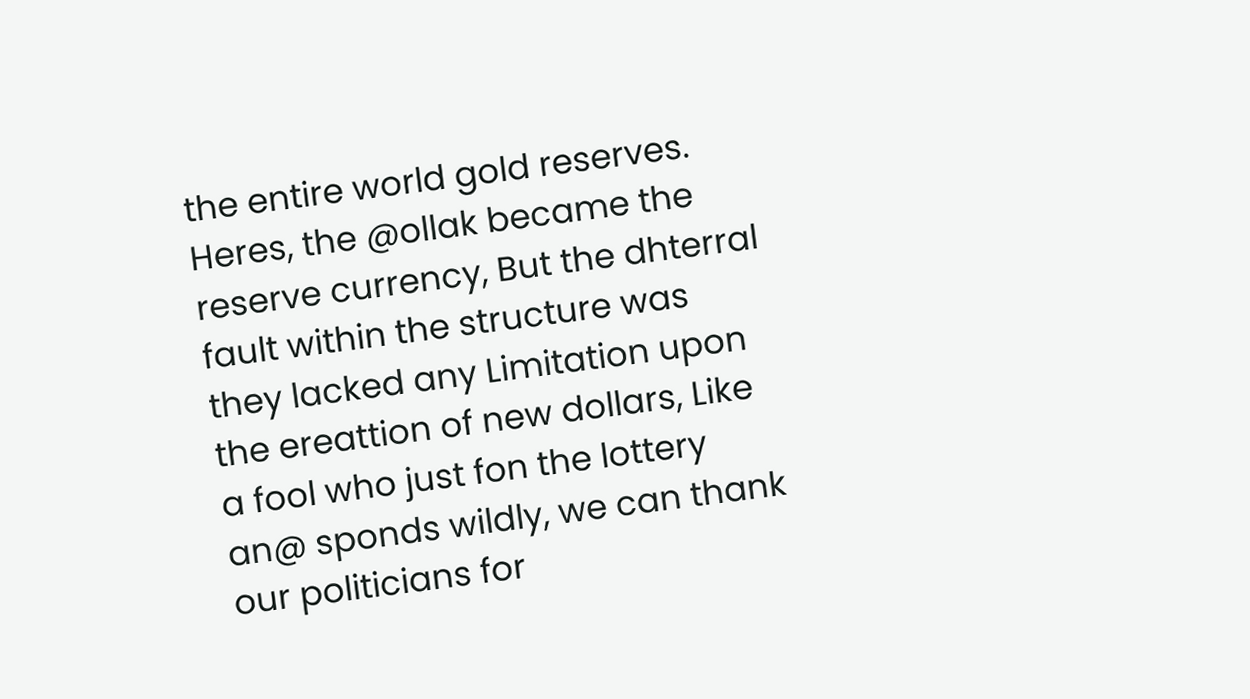the entire world gold reserves. Heres, the @ollak became the reserve currency, But the dhterral fault within the structure was they lacked any Limitation upon the ereattion of new dollars, Like a fool who just fon the lottery an@ sponds wildly, we can thank our politicians for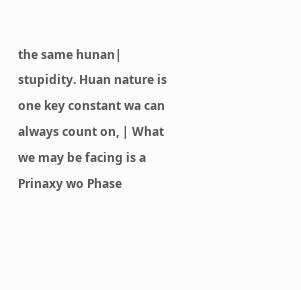the same hunan| stupidity. Huan nature is one key constant wa can always count on, | What we may be facing is a Prinaxy wo Phase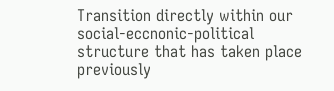Transition directly within our social-eccnonic-political structure that has taken place previously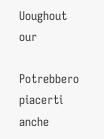Uoughout our

Potrebbero piacerti anche